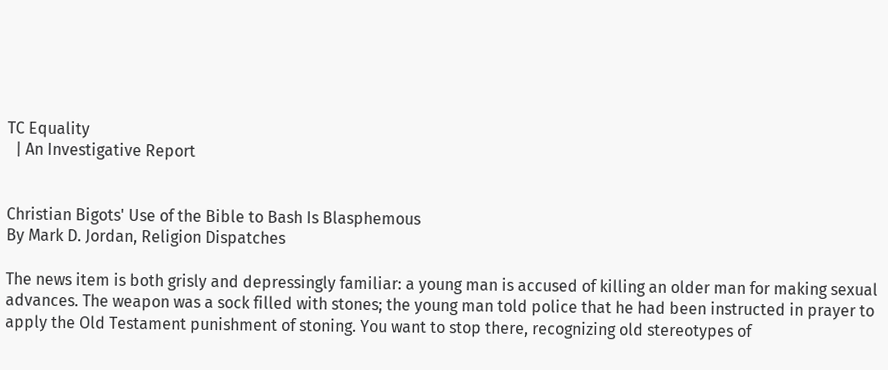TC Equality
  | An Investigative Report


Christian Bigots' Use of the Bible to Bash Is Blasphemous
By Mark D. Jordan, Religion Dispatches

The news item is both grisly and depressingly familiar: a young man is accused of killing an older man for making sexual advances. The weapon was a sock filled with stones; the young man told police that he had been instructed in prayer to apply the Old Testament punishment of stoning. You want to stop there, recognizing old stereotypes of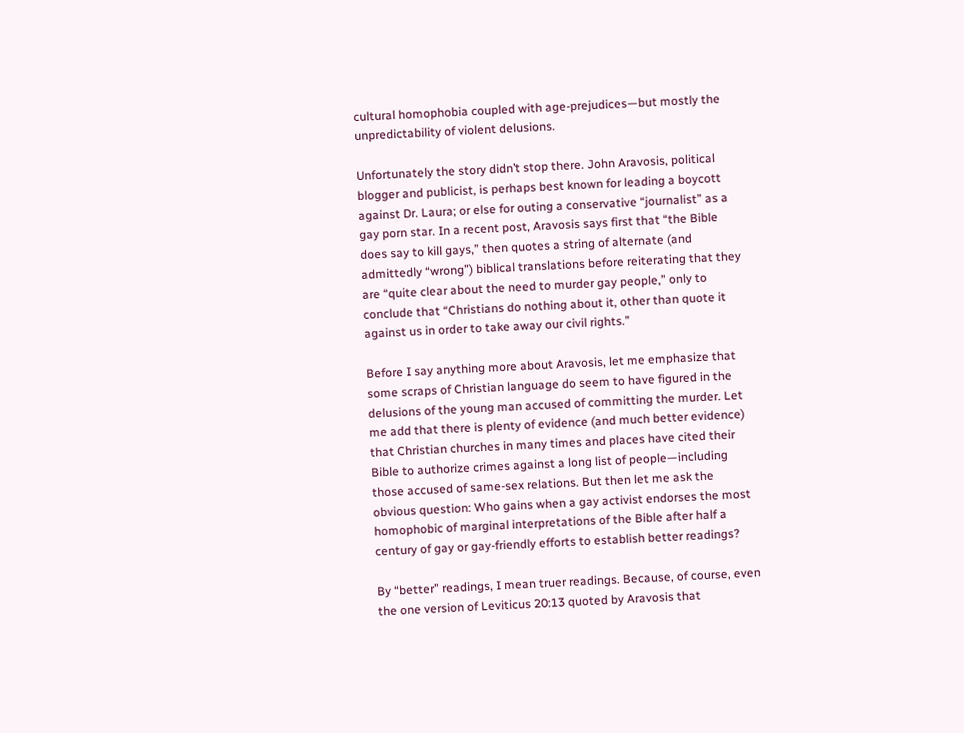cultural homophobia coupled with age-prejudices—but mostly the unpredictability of violent delusions.

Unfortunately the story didn’t stop there. John Aravosis, political blogger and publicist, is perhaps best known for leading a boycott against Dr. Laura; or else for outing a conservative “journalist” as a gay porn star. In a recent post, Aravosis says first that “the Bible does say to kill gays,” then quotes a string of alternate (and admittedly “wrong”) biblical translations before reiterating that they are “quite clear about the need to murder gay people,” only to conclude that “Christians do nothing about it, other than quote it against us in order to take away our civil rights.”

Before I say anything more about Aravosis, let me emphasize that some scraps of Christian language do seem to have figured in the delusions of the young man accused of committing the murder. Let me add that there is plenty of evidence (and much better evidence) that Christian churches in many times and places have cited their Bible to authorize crimes against a long list of people—including those accused of same-sex relations. But then let me ask the obvious question: Who gains when a gay activist endorses the most homophobic of marginal interpretations of the Bible after half a century of gay or gay-friendly efforts to establish better readings?

By “better” readings, I mean truer readings. Because, of course, even the one version of Leviticus 20:13 quoted by Aravosis that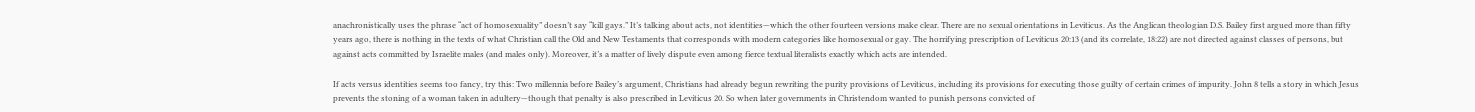anachronistically uses the phrase “act of homosexuality” doesn’t say “kill gays.” It’s talking about acts, not identities—which the other fourteen versions make clear. There are no sexual orientations in Leviticus. As the Anglican theologian D.S. Bailey first argued more than fifty years ago, there is nothing in the texts of what Christian call the Old and New Testaments that corresponds with modern categories like homosexual or gay. The horrifying prescription of Leviticus 20:13 (and its correlate, 18:22) are not directed against classes of persons, but against acts committed by Israelite males (and males only). Moreover, it’s a matter of lively dispute even among fierce textual literalists exactly which acts are intended.

If acts versus identities seems too fancy, try this: Two millennia before Bailey’s argument, Christians had already begun rewriting the purity provisions of Leviticus, including its provisions for executing those guilty of certain crimes of impurity. John 8 tells a story in which Jesus prevents the stoning of a woman taken in adultery—though that penalty is also prescribed in Leviticus 20. So when later governments in Christendom wanted to punish persons convicted of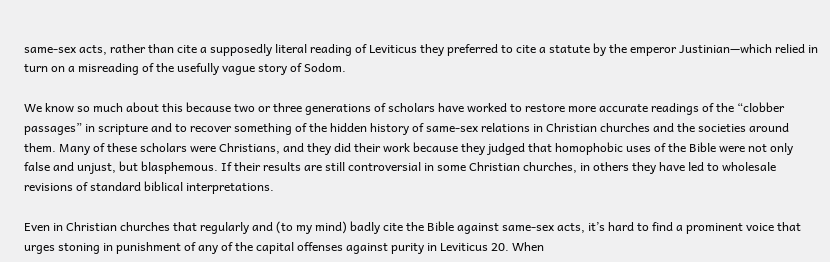same-sex acts, rather than cite a supposedly literal reading of Leviticus they preferred to cite a statute by the emperor Justinian—which relied in turn on a misreading of the usefully vague story of Sodom.

We know so much about this because two or three generations of scholars have worked to restore more accurate readings of the “clobber passages” in scripture and to recover something of the hidden history of same-sex relations in Christian churches and the societies around them. Many of these scholars were Christians, and they did their work because they judged that homophobic uses of the Bible were not only false and unjust, but blasphemous. If their results are still controversial in some Christian churches, in others they have led to wholesale revisions of standard biblical interpretations.

Even in Christian churches that regularly and (to my mind) badly cite the Bible against same-sex acts, it’s hard to find a prominent voice that urges stoning in punishment of any of the capital offenses against purity in Leviticus 20. When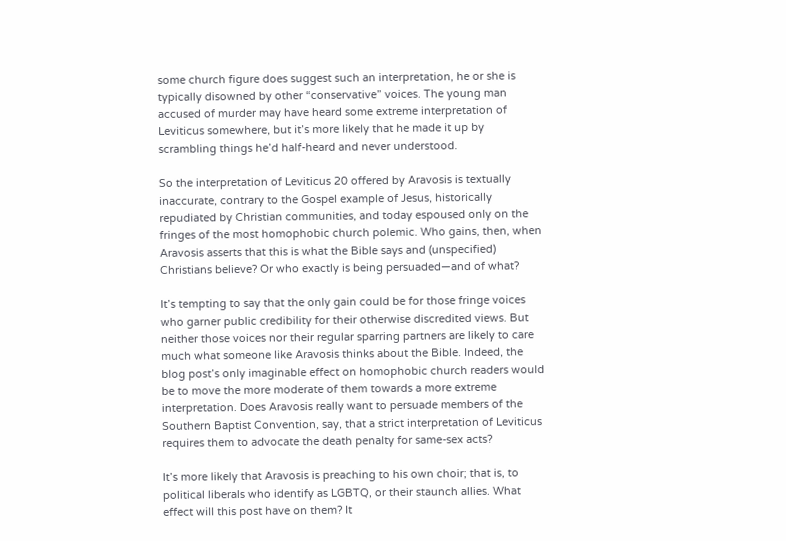some church figure does suggest such an interpretation, he or she is typically disowned by other “conservative” voices. The young man accused of murder may have heard some extreme interpretation of Leviticus somewhere, but it’s more likely that he made it up by scrambling things he’d half-heard and never understood.

So the interpretation of Leviticus 20 offered by Aravosis is textually inaccurate, contrary to the Gospel example of Jesus, historically repudiated by Christian communities, and today espoused only on the fringes of the most homophobic church polemic. Who gains, then, when Aravosis asserts that this is what the Bible says and (unspecified) Christians believe? Or who exactly is being persuaded—and of what?

It’s tempting to say that the only gain could be for those fringe voices who garner public credibility for their otherwise discredited views. But neither those voices nor their regular sparring partners are likely to care much what someone like Aravosis thinks about the Bible. Indeed, the blog post’s only imaginable effect on homophobic church readers would be to move the more moderate of them towards a more extreme interpretation. Does Aravosis really want to persuade members of the Southern Baptist Convention, say, that a strict interpretation of Leviticus requires them to advocate the death penalty for same-sex acts?

It’s more likely that Aravosis is preaching to his own choir; that is, to political liberals who identify as LGBTQ, or their staunch allies. What effect will this post have on them? It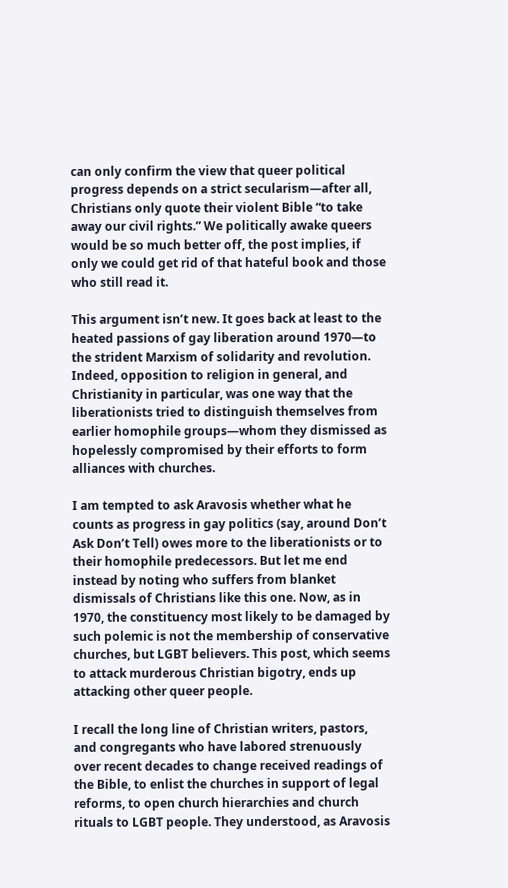can only confirm the view that queer political progress depends on a strict secularism—after all, Christians only quote their violent Bible “to take away our civil rights.” We politically awake queers would be so much better off, the post implies, if only we could get rid of that hateful book and those who still read it.

This argument isn’t new. It goes back at least to the heated passions of gay liberation around 1970—to the strident Marxism of solidarity and revolution. Indeed, opposition to religion in general, and Christianity in particular, was one way that the liberationists tried to distinguish themselves from earlier homophile groups—whom they dismissed as hopelessly compromised by their efforts to form alliances with churches.

I am tempted to ask Aravosis whether what he counts as progress in gay politics (say, around Don’t Ask Don’t Tell) owes more to the liberationists or to their homophile predecessors. But let me end instead by noting who suffers from blanket dismissals of Christians like this one. Now, as in 1970, the constituency most likely to be damaged by such polemic is not the membership of conservative churches, but LGBT believers. This post, which seems to attack murderous Christian bigotry, ends up attacking other queer people.

I recall the long line of Christian writers, pastors, and congregants who have labored strenuously over recent decades to change received readings of the Bible, to enlist the churches in support of legal reforms, to open church hierarchies and church rituals to LGBT people. They understood, as Aravosis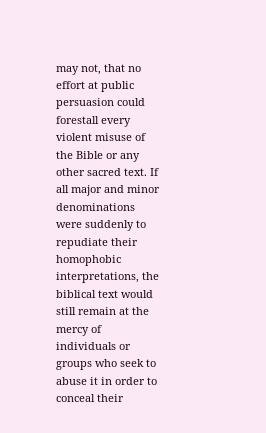may not, that no effort at public persuasion could forestall every violent misuse of the Bible or any other sacred text. If all major and minor denominations were suddenly to repudiate their homophobic interpretations, the biblical text would still remain at the mercy of individuals or groups who seek to abuse it in order to conceal their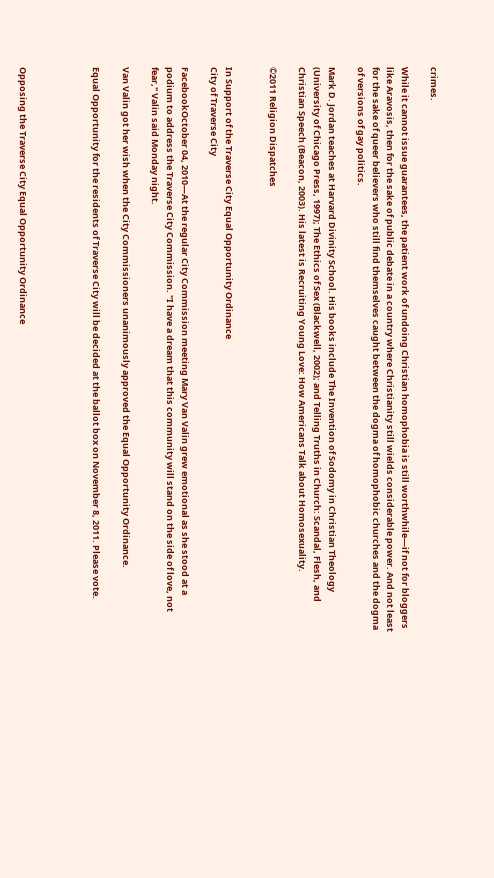crimes.

While it cannot issue guarantees, the patient work of undoing Christian homophobia is still worthwhile—if not for bloggers like Aravosis, then for the sake of public debate in a country where Christianity still wields considerable power. And not least for the sake of queer believers who still find themselves caught between the dogma of homophobic churches and the dogma of versions of gay politics.

Mark D. Jordan teaches at Harvard Divinity School. His books include The Invention of Sodomy in Christian Theology (University of Chicago Press, 1997); The Ethics of Sex (Blackwell, 2002); and Telling Truths in Church: Scandal, Flesh, and Christian Speech (Beacon, 2003). His latest is Recruiting Young Love: How Americans Talk about Homosexuality.

©2011 Religion Dispatches


In Support of the Traverse City Equal Opportunity Ordinance
City of Traverse City

FacebookOctober 04, 2010—At the regular City Commission meeting Mary Van Valin grew emotional as she stood at a podium to address the Traverse City Commission. "I have a dream that this community will stand on the side of love, not fear," Valin said Monday night.

Van Valin got her wish when the City Commissioners unanimously approved the Equal Opportunity Ordinance.

Equal Opportunity for the residents of Traverse City will be decided at the ballot box on November 8, 2011. Please vote.




Opposing the Traverse City Equal Opportunity Ordinance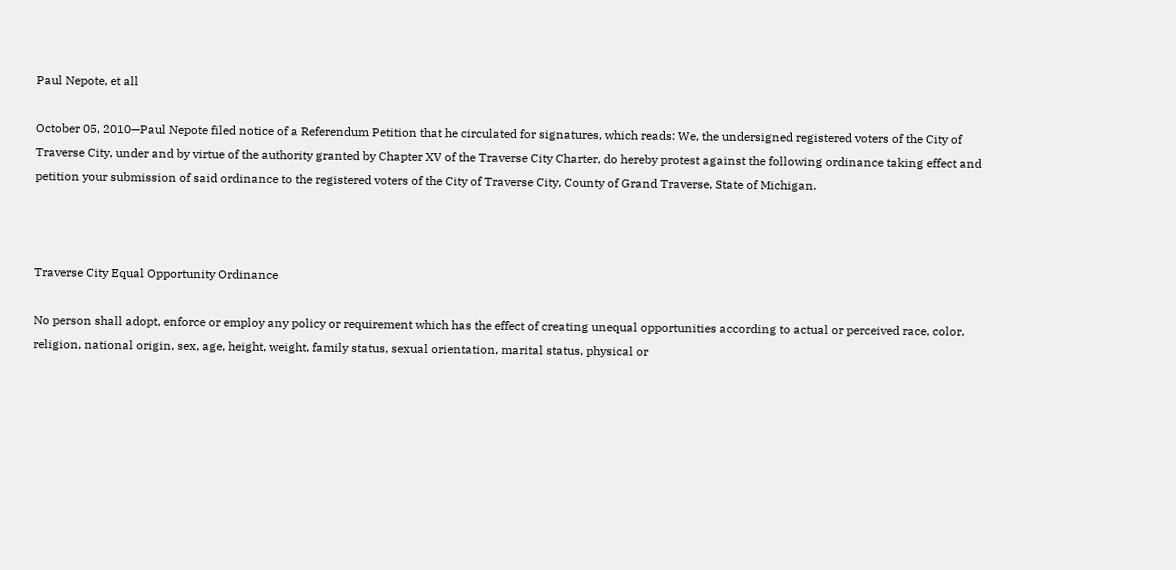Paul Nepote, et all

October 05, 2010—Paul Nepote filed notice of a Referendum Petition that he circulated for signatures, which reads: We, the undersigned registered voters of the City of Traverse City, under and by virtue of the authority granted by Chapter XV of the Traverse City Charter, do hereby protest against the following ordinance taking effect and petition your submission of said ordinance to the registered voters of the City of Traverse City, County of Grand Traverse, State of Michigan.



Traverse City Equal Opportunity Ordinance

No person shall adopt, enforce or employ any policy or requirement which has the effect of creating unequal opportunities according to actual or perceived race, color, religion, national origin, sex, age, height, weight, family status, sexual orientation, marital status, physical or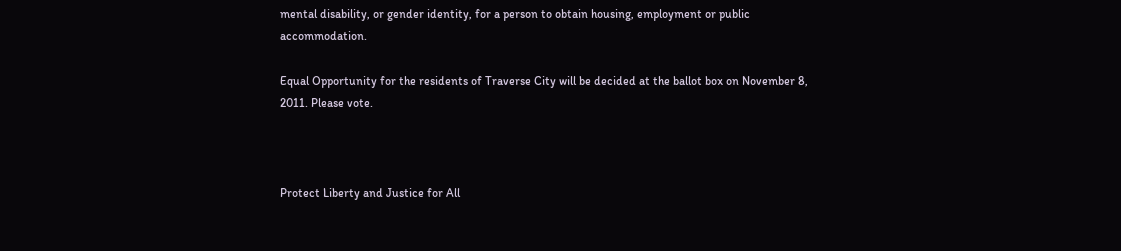mental disability, or gender identity, for a person to obtain housing, employment or public accommodation.

Equal Opportunity for the residents of Traverse City will be decided at the ballot box on November 8, 2011. Please vote.



Protect Liberty and Justice for All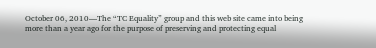October 06, 2010—The “TC Equality” group and this web site came into being more than a year ago for the purpose of preserving and protecting equal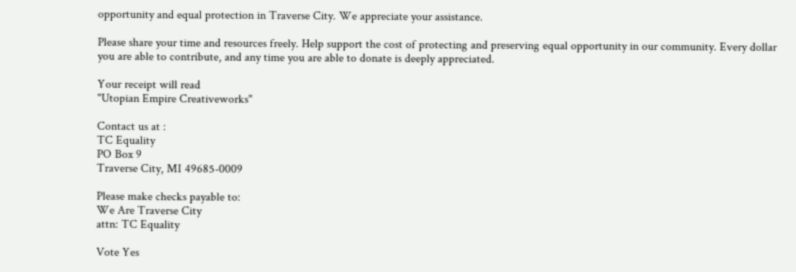opportunity and equal protection in Traverse City. We appreciate your assistance.

Please share your time and resources freely. Help support the cost of protecting and preserving equal opportunity in our community. Every dollar you are able to contribute, and any time you are able to donate is deeply appreciated.

Your receipt will read
"Utopian Empire Creativeworks"

Contact us at :
TC Equality
PO Box 9
Traverse City, MI 49685-0009

Please make checks payable to:
We Are Traverse City
attn: TC Equality

Vote Yes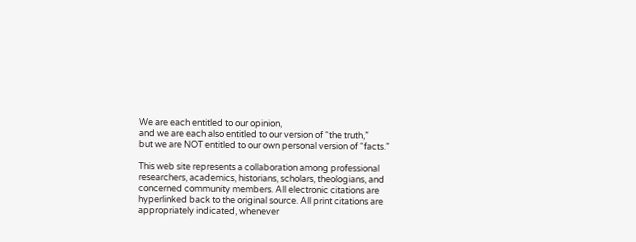We are each entitled to our opinion,
and we are each also entitled to our version of “the truth,”
but we are NOT entitled to our own personal version of “facts.”

This web site represents a collaboration among professional researchers, academics, historians, scholars, theologians, and concerned community members. All electronic citations are hyperlinked back to the original source. All print citations are appropriately indicated, whenever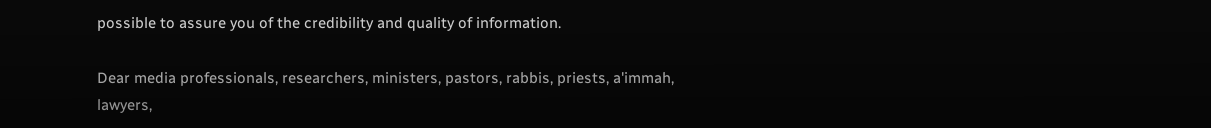possible to assure you of the credibility and quality of information.

Dear media professionals, researchers, ministers, pastors, rabbis, priests, a'immah, lawyers,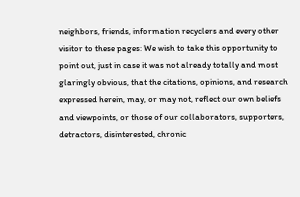neighbors, friends, information recyclers and every other visitor to these pages: We wish to take this opportunity to point out, just in case it was not already totally and most glaringly obvious, that the citations, opinions, and research expressed herein, may, or may not, reflect our own beliefs and viewpoints, or those of our collaborators, supporters, detractors, disinterested, chronic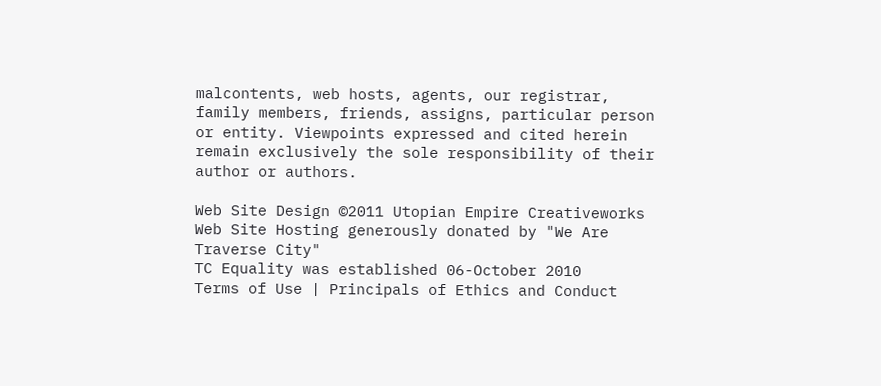malcontents, web hosts, agents, our registrar, family members, friends, assigns, particular person or entity. Viewpoints expressed and cited herein remain exclusively the sole responsibility of their author or authors.

Web Site Design ©2011 Utopian Empire Creativeworks
Web Site Hosting generously donated by "We Are Traverse City"
TC Equality was established 06-October 2010
Terms of Use | Principals of Ethics and Conduct